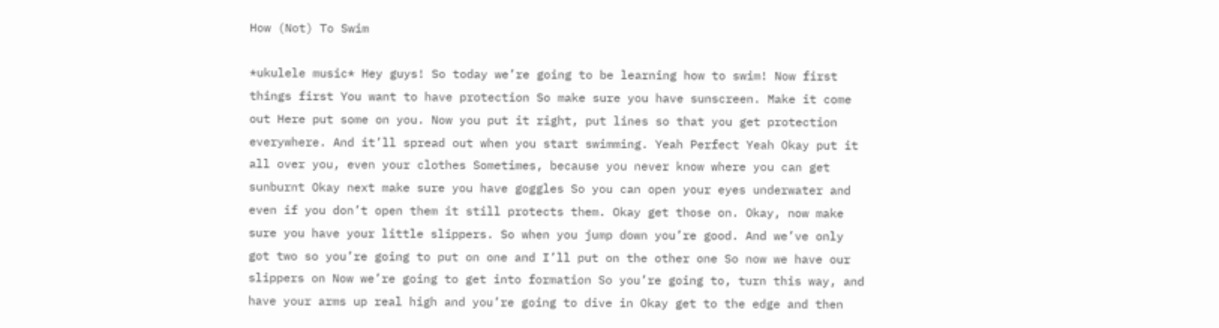How (Not) To Swim

*ukulele music* Hey guys! So today we’re going to be learning how to swim! Now first things first You want to have protection So make sure you have sunscreen. Make it come out Here put some on you. Now you put it right, put lines so that you get protection everywhere. And it’ll spread out when you start swimming. Yeah Perfect Yeah Okay put it all over you, even your clothes Sometimes, because you never know where you can get sunburnt Okay next make sure you have goggles So you can open your eyes underwater and even if you don’t open them it still protects them. Okay get those on. Okay, now make sure you have your little slippers. So when you jump down you’re good. And we’ve only got two so you’re going to put on one and I’ll put on the other one So now we have our slippers on Now we’re going to get into formation So you’re going to, turn this way, and have your arms up real high and you’re going to dive in Okay get to the edge and then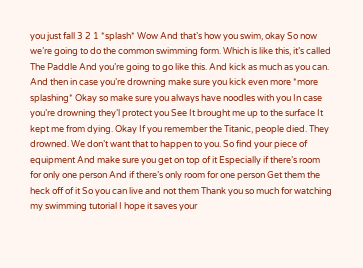you just fall 3 2 1 *splash* Wow And that’s how you swim, okay So now we’re going to do the common swimming form. Which is like this, it’s called The Paddle And you’re going to go like this. And kick as much as you can. And then in case you’re drowning make sure you kick even more *more splashing* Okay so make sure you always have noodles with you In case you’re drowning they’l protect you See It brought me up to the surface It kept me from dying. Okay If you remember the Titanic, people died. They drowned. We don’t want that to happen to you. So find your piece of equipment And make sure you get on top of it Especially if there’s room for only one person And if there’s only room for one person Get them the heck off of it So you can live and not them Thank you so much for watching my swimming tutorial I hope it saves your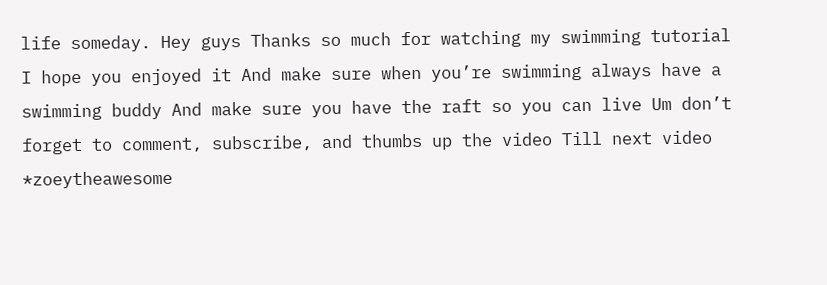life someday. Hey guys Thanks so much for watching my swimming tutorial I hope you enjoyed it And make sure when you’re swimming always have a swimming buddy And make sure you have the raft so you can live Um don’t forget to comment, subscribe, and thumbs up the video Till next video *zoeytheawesome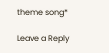theme song*

Leave a Reply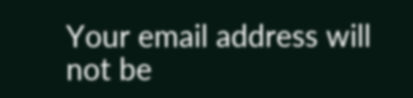Your email address will not be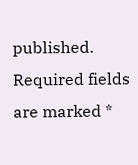published. Required fields are marked *